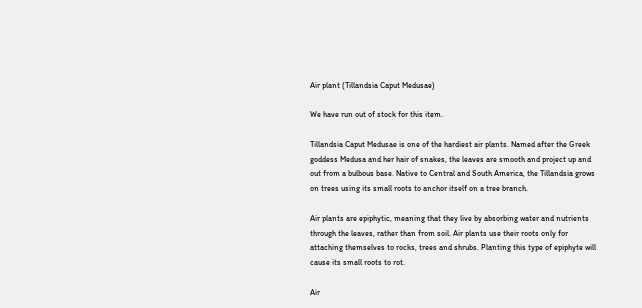Air plant (Tillandsia Caput Medusae)

We have run out of stock for this item.

Tillandsia Caput Medusae is one of the hardiest air plants. Named after the Greek goddess Medusa and her hair of snakes, the leaves are smooth and project up and out from a bulbous base. Native to Central and South America, the Tillandsia grows on trees using its small roots to anchor itself on a tree branch.

Air plants are epiphytic, meaning that they live by absorbing water and nutrients through the leaves, rather than from soil. Air plants use their roots only for attaching themselves to rocks, trees and shrubs. Planting this type of epiphyte will cause its small roots to rot.

Air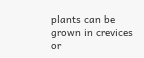plants can be grown in crevices or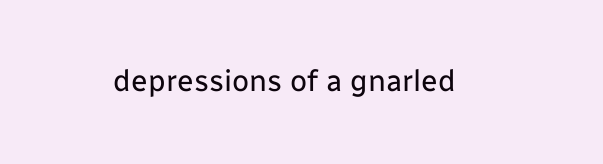depressions of a gnarled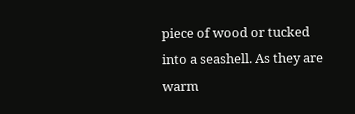piece of wood or tucked into a seashell. As they are warm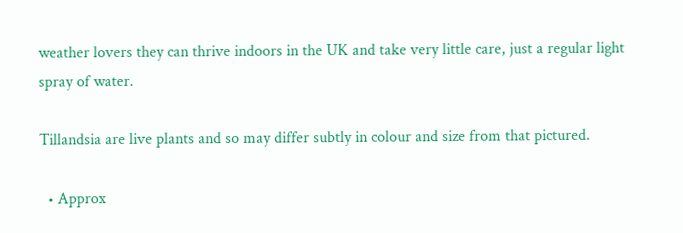weather lovers they can thrive indoors in the UK and take very little care, just a regular light spray of water.

Tillandsia are live plants and so may differ subtly in colour and size from that pictured.

  • Approx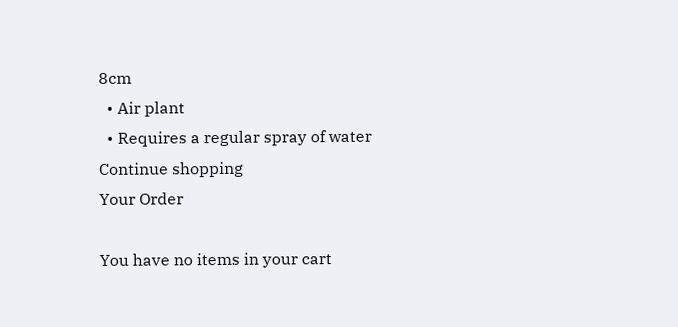8cm
  • Air plant
  • Requires a regular spray of water
Continue shopping
Your Order

You have no items in your cart